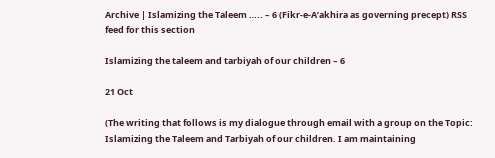Archive | Islamizing the Taleem ….. – 6 (Fikr-e-A’akhira as governing precept) RSS feed for this section

Islamizing the taleem and tarbiyah of our children – 6

21 Oct

(The writing that follows is my dialogue through email with a group on the Topic: Islamizing the Taleem and Tarbiyah of our children. I am maintaining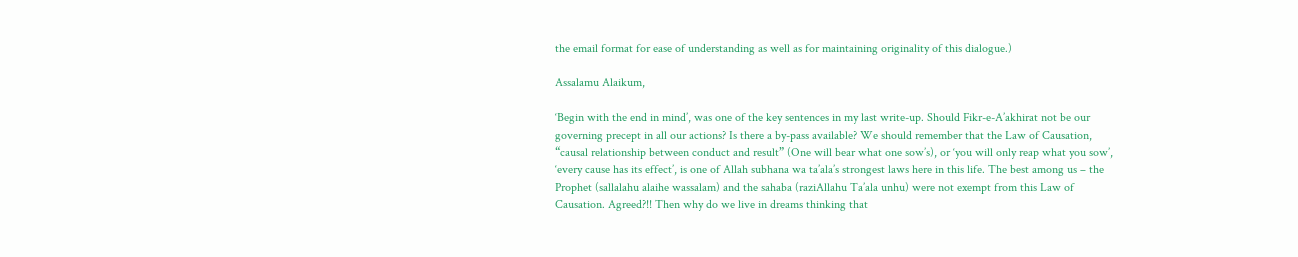the email format for ease of understanding as well as for maintaining originality of this dialogue.)

Assalamu Alaikum,

‘Begin with the end in mind’, was one of the key sentences in my last write-up. Should Fikr-e-A’akhirat not be our governing precept in all our actions? Is there a by-pass available? We should remember that the Law of Causation, “causal relationship between conduct and result” (One will bear what one sow’s), or ‘you will only reap what you sow’, ‘every cause has its effect’, is one of Allah subhana wa ta’ala’s strongest laws here in this life. The best among us – the Prophet (sallalahu alaihe wassalam) and the sahaba (raziAllahu Ta’ala unhu) were not exempt from this Law of Causation. Agreed?!! Then why do we live in dreams thinking that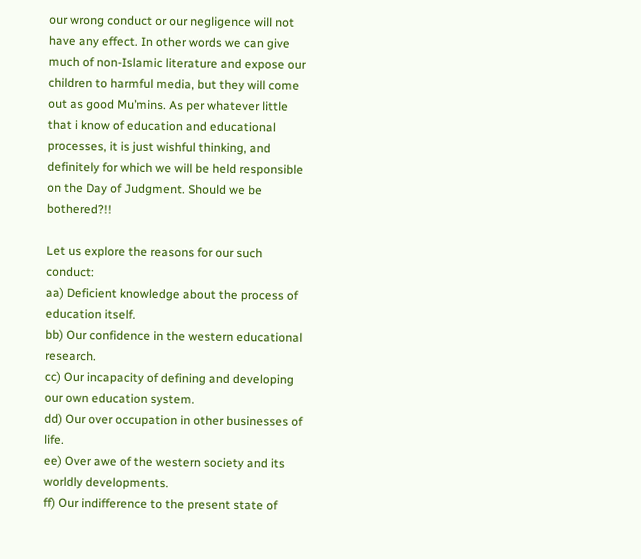our wrong conduct or our negligence will not have any effect. In other words we can give much of non-Islamic literature and expose our children to harmful media, but they will come out as good Mu’mins. As per whatever little that i know of education and educational processes, it is just wishful thinking, and definitely for which we will be held responsible on the Day of Judgment. Should we be bothered?!!

Let us explore the reasons for our such conduct:
aa) Deficient knowledge about the process of education itself.
bb) Our confidence in the western educational research.
cc) Our incapacity of defining and developing our own education system.
dd) Our over occupation in other businesses of life.
ee) Over awe of the western society and its worldly developments.
ff) Our indifference to the present state of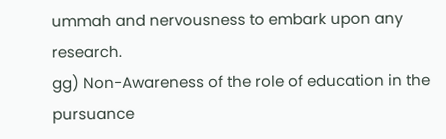ummah and nervousness to embark upon any research.
gg) Non-Awareness of the role of education in the pursuance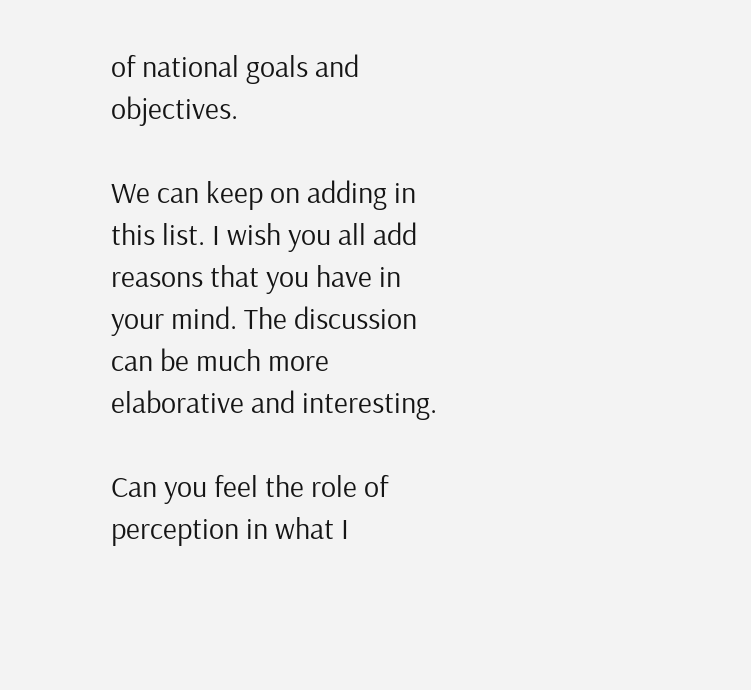of national goals and objectives.

We can keep on adding in this list. I wish you all add reasons that you have in your mind. The discussion can be much more elaborative and interesting.

Can you feel the role of perception in what I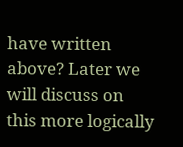have written above? Later we will discuss on this more logically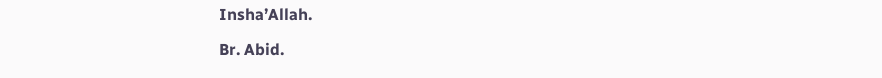Insha’Allah.

Br. Abid.